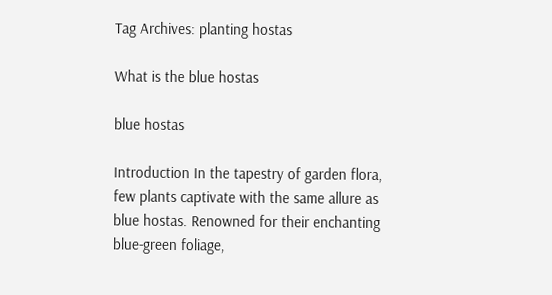Tag Archives: planting hostas

What is the blue hostas

blue hostas

Introduction In the tapestry of garden flora, few plants captivate with the same allure as blue hostas. Renowned for their enchanting blue-green foliage,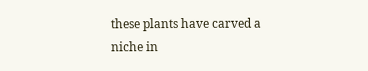these plants have carved a niche in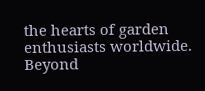the hearts of garden enthusiasts worldwide. Beyond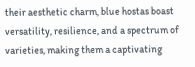their aesthetic charm, blue hostas boast versatility, resilience, and a spectrum of varieties, making them a captivating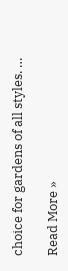choice for gardens of all styles. …

Read More »